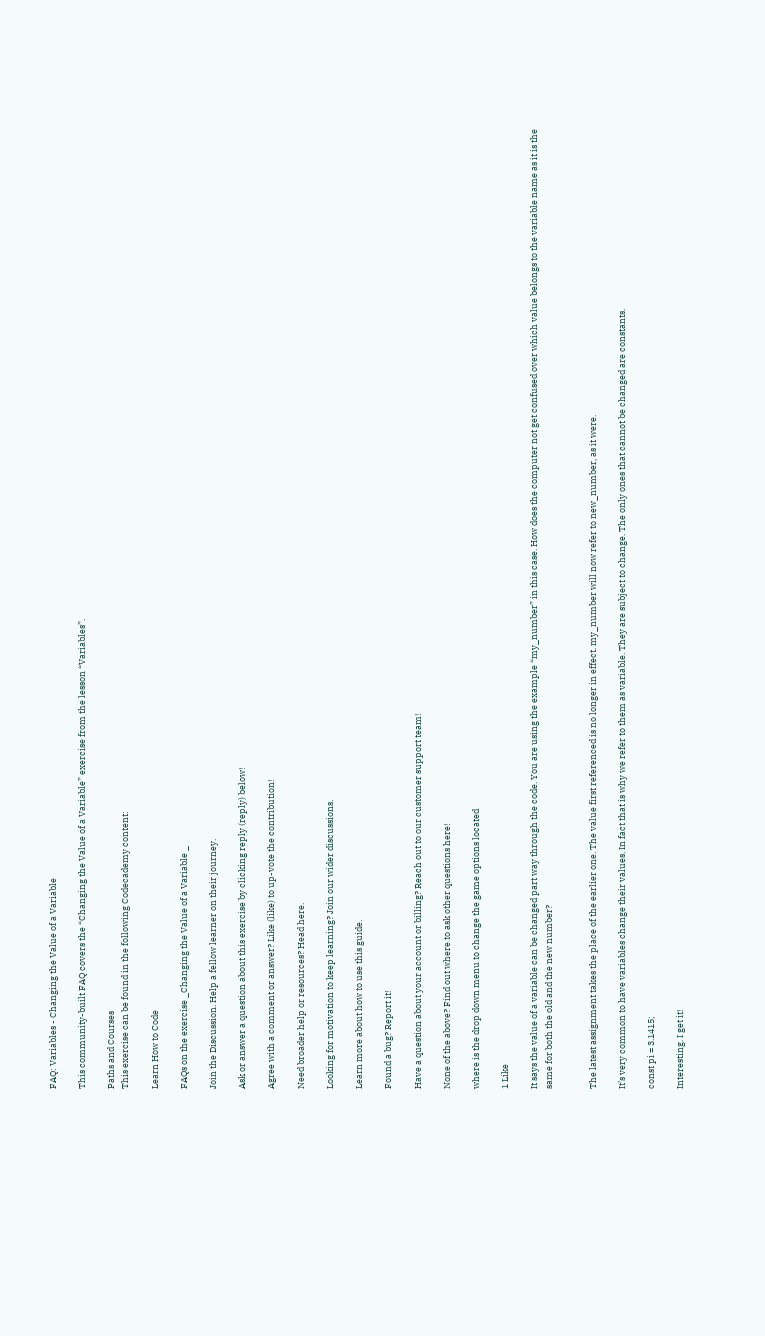FAQ: Variables - Changing the Value of a Variable

This community-built FAQ covers the “Changing the Value of a Variable” exercise from the lesson “Variables”.

Paths and Courses
This exercise can be found in the following Codecademy content:

Learn How to Code

FAQs on the exercise _Changing the Value of a Variable _

Join the Discussion. Help a fellow learner on their journey.

Ask or answer a question about this exercise by clicking reply (reply) below!

Agree with a comment or answer? Like (like) to up-vote the contribution!

Need broader help or resources? Head here.

Looking for motivation to keep learning? Join our wider discussions.

Learn more about how to use this guide.

Found a bug? Report it!

Have a question about your account or billing? Reach out to our customer support team!

None of the above? Find out where to ask other questions here!

where is the drop down menu to change the game options located

1 Like

It says the value of a variable can be changed part way through the code. You are using the example “my_number” in this case. How does the computer not get confused over which value belongs to the variable name as it is the same for both the old and the new number?


The latest assignment takes the place of the earlier one. The value first referenced is no longer in effect. my_number will now refer to new_number, as it were.

It’s very common to have variables change their values. In fact that is why we refer to them as variable. They are subject to change. The only ones that cannot be changed are constants.

const pi = 3.1415;

Interesting. I get it!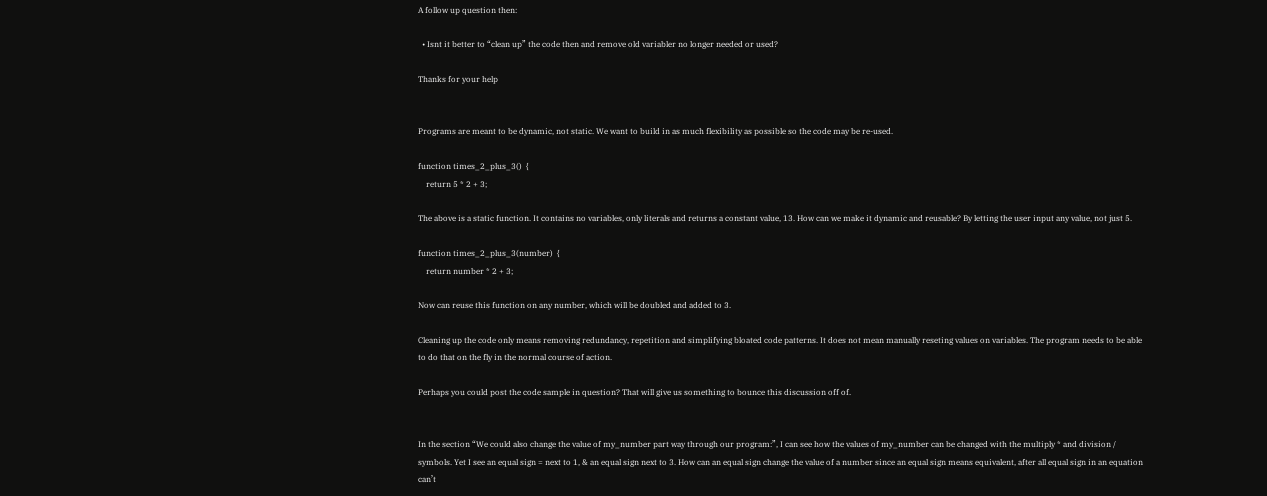A follow up question then:

  • Isnt it better to “clean up” the code then and remove old variabler no longer needed or used?

Thanks for your help


Programs are meant to be dynamic, not static. We want to build in as much flexibility as possible so the code may be re-used.

function times_2_plus_3()  {
    return 5 * 2 + 3;

The above is a static function. It contains no variables, only literals and returns a constant value, 13. How can we make it dynamic and reusable? By letting the user input any value, not just 5.

function times_2_plus_3(number)  {
    return number * 2 + 3;

Now can reuse this function on any number, which will be doubled and added to 3.

Cleaning up the code only means removing redundancy, repetition and simplifying bloated code patterns. It does not mean manually reseting values on variables. The program needs to be able to do that on the fly in the normal course of action.

Perhaps you could post the code sample in question? That will give us something to bounce this discussion off of.


In the section “We could also change the value of my_number part way through our program:”, I can see how the values of my_number can be changed with the multiply * and division / symbols. Yet I see an equal sign = next to 1, & an equal sign next to 3. How can an equal sign change the value of a number since an equal sign means equivalent, after all equal sign in an equation can’t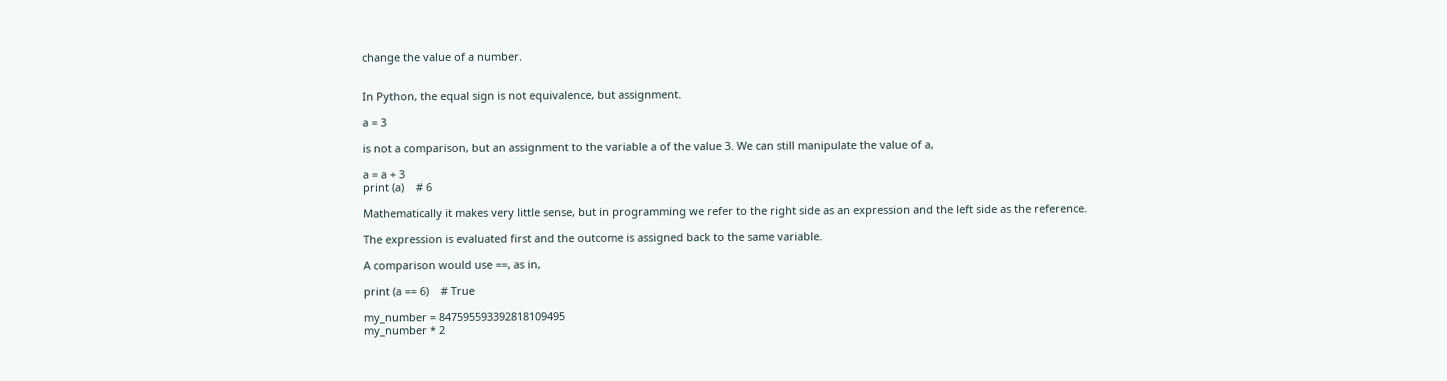change the value of a number.


In Python, the equal sign is not equivalence, but assignment.

a = 3

is not a comparison, but an assignment to the variable a of the value 3. We can still manipulate the value of a,

a = a + 3
print (a)    # 6

Mathematically it makes very little sense, but in programming we refer to the right side as an expression and the left side as the reference.

The expression is evaluated first and the outcome is assigned back to the same variable.

A comparison would use ==, as in,

print (a == 6)    # True

my_number = 847595593392818109495
my_number * 2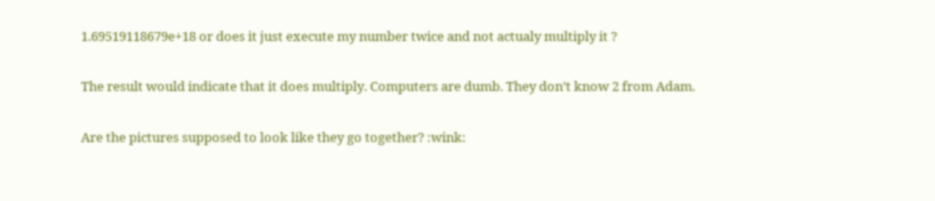1.69519118679e+18 or does it just execute my number twice and not actualy multiply it ?

The result would indicate that it does multiply. Computers are dumb. They don’t know 2 from Adam.

Are the pictures supposed to look like they go together? :wink: